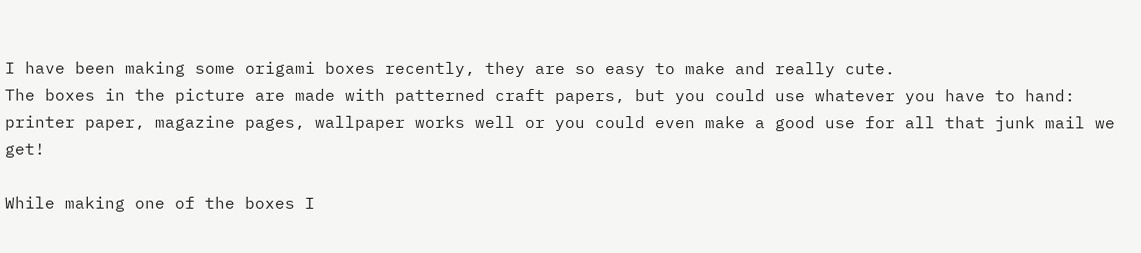I have been making some origami boxes recently, they are so easy to make and really cute.
The boxes in the picture are made with patterned craft papers, but you could use whatever you have to hand: printer paper, magazine pages, wallpaper works well or you could even make a good use for all that junk mail we get!

While making one of the boxes I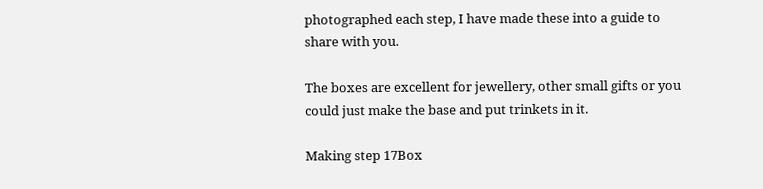photographed each step, I have made these into a guide to share with you.

The boxes are excellent for jewellery, other small gifts or you could just make the base and put trinkets in it.

Making step 17Box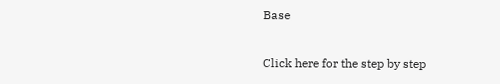Base

Click here for the step by step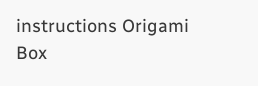instructions Origami Box